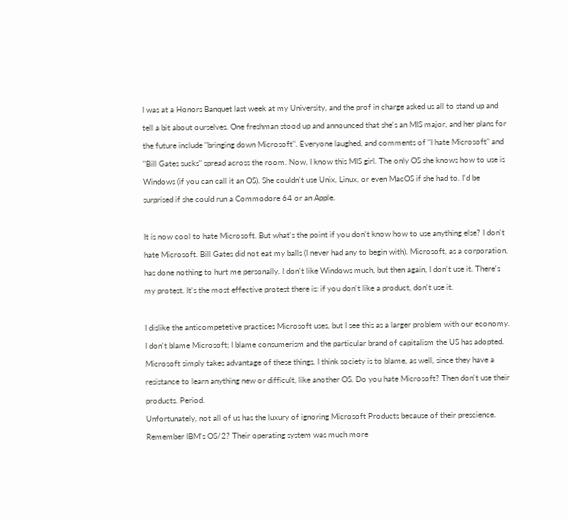I was at a Honors Banquet last week at my University, and the prof in charge asked us all to stand up and tell a bit about ourselves. One freshman stood up and announced that she's an MIS major, and her plans for the future include "bringing down Microsoft". Everyone laughed, and comments of "I hate Microsoft" and "Bill Gates sucks" spread across the room. Now, I know this MIS girl. The only OS she knows how to use is Windows (if you can call it an OS). She couldn't use Unix, Linux, or even MacOS if she had to. I'd be surprised if she could run a Commodore 64 or an Apple.

It is now cool to hate Microsoft. But what's the point if you don't know how to use anything else? I don't hate Microsoft. Bill Gates did not eat my balls (I never had any to begin with). Microsoft, as a corporation, has done nothing to hurt me personally. I don't like Windows much, but then again, I don't use it. There's my protest. It's the most effective protest there is: if you don't like a product, don't use it.

I dislike the anticompetetive practices Microsoft uses, but I see this as a larger problem with our economy. I don't blame Microsoft; I blame consumerism and the particular brand of capitalism the US has adopted. Microsoft simply takes advantage of these things. I think society is to blame, as well, since they have a resistance to learn anything new or difficult, like another OS. Do you hate Microsoft? Then don't use their products. Period.
Unfortunately, not all of us has the luxury of ignoring Microsoft Products because of their prescience. Remember IBM's OS/2? Their operating system was much more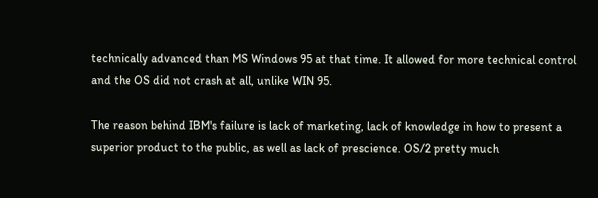technically advanced than MS Windows 95 at that time. It allowed for more technical control and the OS did not crash at all, unlike WIN 95.

The reason behind IBM's failure is lack of marketing, lack of knowledge in how to present a superior product to the public, as well as lack of prescience. OS/2 pretty much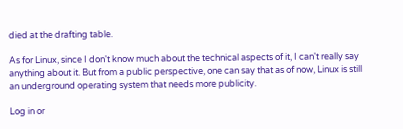died at the drafting table.

As for Linux, since I don't know much about the technical aspects of it, I can't really say anything about it. But from a public perspective, one can say that as of now, Linux is still an underground operating system that needs more publicity.

Log in or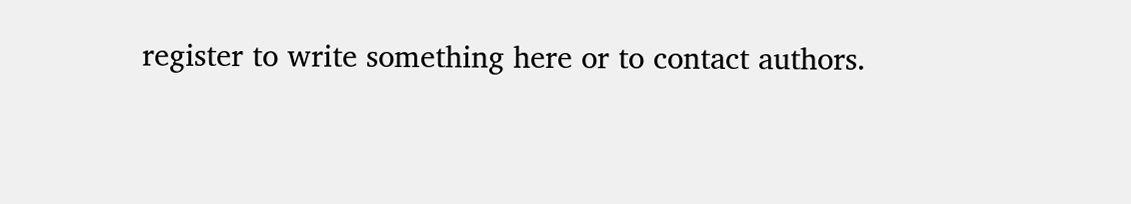register to write something here or to contact authors.